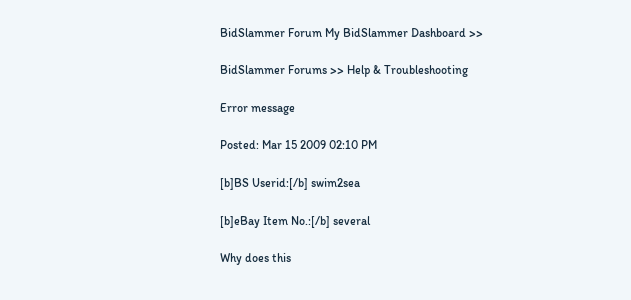BidSlammer Forum My BidSlammer Dashboard >>

BidSlammer Forums >> Help & Troubleshooting

Error message

Posted: Mar 15 2009 02:10 PM

[b]BS Userid:[/b] swim2sea

[b]eBay Item No.:[/b] several

Why does this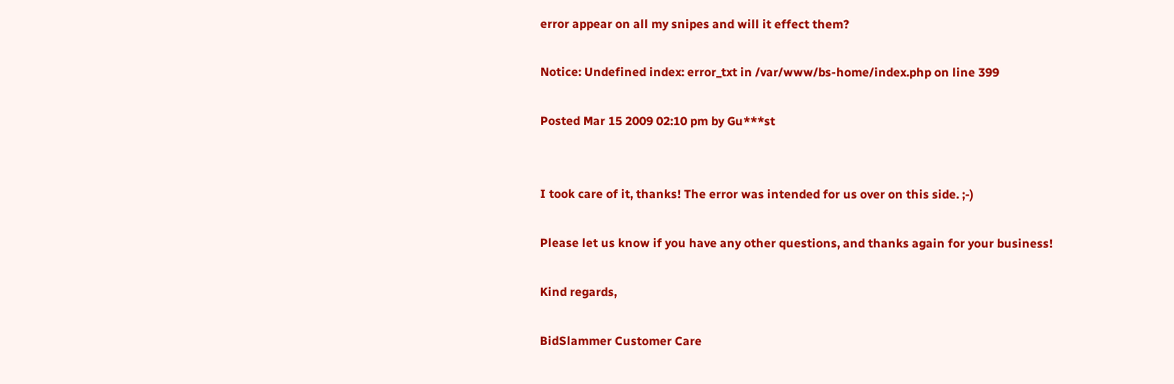error appear on all my snipes and will it effect them?

Notice: Undefined index: error_txt in /var/www/bs-home/index.php on line 399

Posted Mar 15 2009 02:10 pm by Gu***st


I took care of it, thanks! The error was intended for us over on this side. ;-)

Please let us know if you have any other questions, and thanks again for your business!

Kind regards,

BidSlammer Customer Care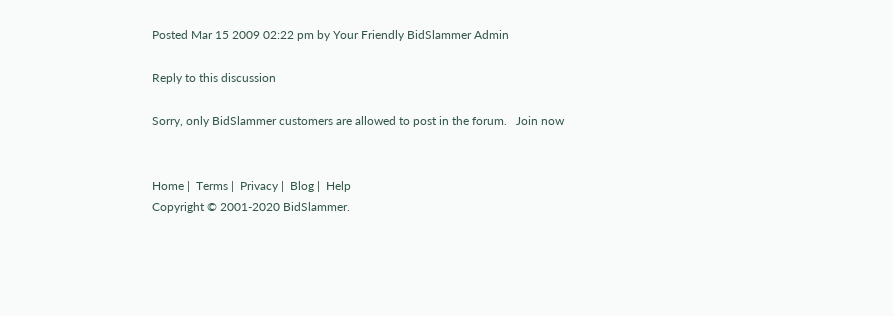Posted Mar 15 2009 02:22 pm by Your Friendly BidSlammer Admin

Reply to this discussion

Sorry, only BidSlammer customers are allowed to post in the forum.   Join now


Home |  Terms |  Privacy |  Blog |  Help
Copyright © 2001-2020 BidSlammer.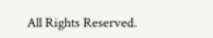All Rights Reserved.